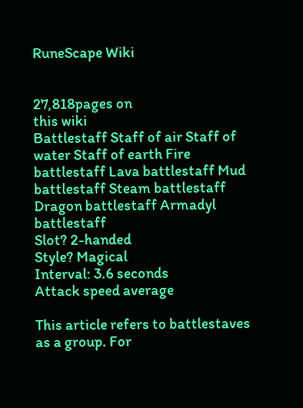RuneScape Wiki


27,818pages on
this wiki
Battlestaff Staff of air Staff of water Staff of earth Fire battlestaff Lava battlestaff Mud battlestaff Steam battlestaff Dragon battlestaff Armadyl battlestaff
Slot? 2-handed
Style? Magical
Interval: 3.6 seconds
Attack speed average

This article refers to battlestaves as a group. For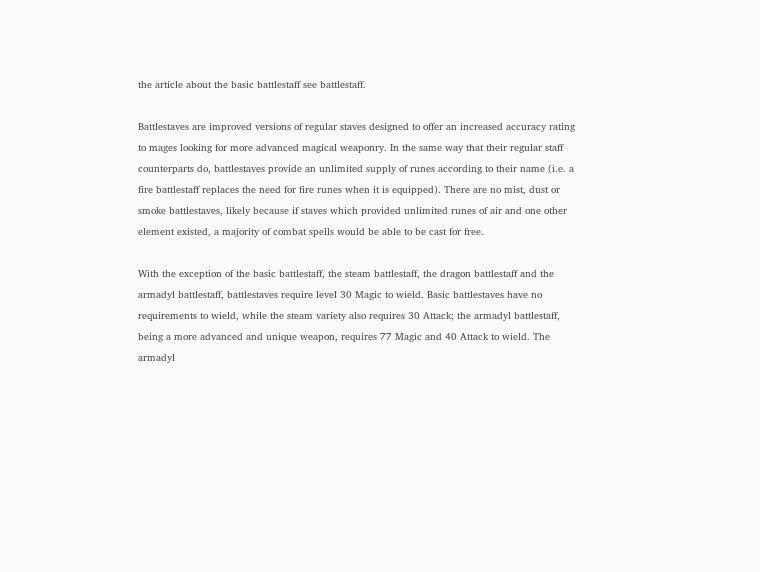the article about the basic battlestaff see battlestaff.

Battlestaves are improved versions of regular staves designed to offer an increased accuracy rating to mages looking for more advanced magical weaponry. In the same way that their regular staff counterparts do, battlestaves provide an unlimited supply of runes according to their name (i.e. a fire battlestaff replaces the need for fire runes when it is equipped). There are no mist, dust or smoke battlestaves, likely because if staves which provided unlimited runes of air and one other element existed, a majority of combat spells would be able to be cast for free.

With the exception of the basic battlestaff, the steam battlestaff, the dragon battlestaff and the armadyl battlestaff, battlestaves require level 30 Magic to wield. Basic battlestaves have no requirements to wield, while the steam variety also requires 30 Attack; the armadyl battlestaff, being a more advanced and unique weapon, requires 77 Magic and 40 Attack to wield. The armadyl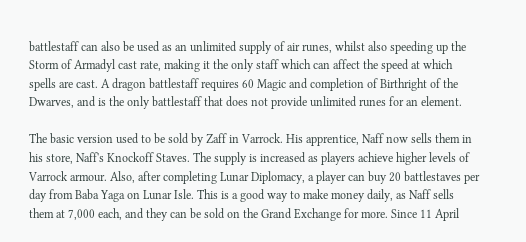battlestaff can also be used as an unlimited supply of air runes, whilst also speeding up the Storm of Armadyl cast rate, making it the only staff which can affect the speed at which spells are cast. A dragon battlestaff requires 60 Magic and completion of Birthright of the Dwarves, and is the only battlestaff that does not provide unlimited runes for an element.

The basic version used to be sold by Zaff in Varrock. His apprentice, Naff now sells them in his store, Naff's Knockoff Staves. The supply is increased as players achieve higher levels of Varrock armour. Also, after completing Lunar Diplomacy, a player can buy 20 battlestaves per day from Baba Yaga on Lunar Isle. This is a good way to make money daily, as Naff sells them at 7,000 each, and they can be sold on the Grand Exchange for more. Since 11 April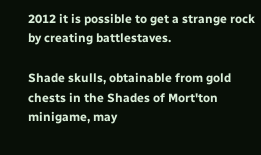2012 it is possible to get a strange rock by creating battlestaves.

Shade skulls, obtainable from gold chests in the Shades of Mort'ton minigame, may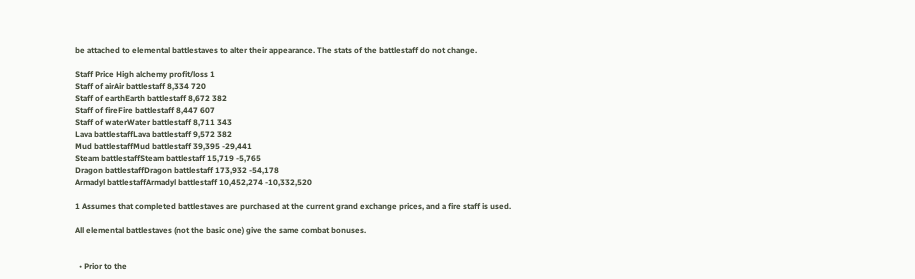be attached to elemental battlestaves to alter their appearance. The stats of the battlestaff do not change.

Staff Price High alchemy profit/loss 1
Staff of airAir battlestaff 8,334 720
Staff of earthEarth battlestaff 8,672 382
Staff of fireFire battlestaff 8,447 607
Staff of waterWater battlestaff 8,711 343
Lava battlestaffLava battlestaff 9,572 382
Mud battlestaffMud battlestaff 39,395 -29,441
Steam battlestaffSteam battlestaff 15,719 -5,765
Dragon battlestaffDragon battlestaff 173,932 -54,178
Armadyl battlestaffArmadyl battlestaff 10,452,274 -10,332,520

1 Assumes that completed battlestaves are purchased at the current grand exchange prices, and a fire staff is used.

All elemental battlestaves (not the basic one) give the same combat bonuses.


  • Prior to the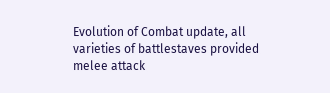Evolution of Combat update, all varieties of battlestaves provided melee attack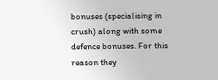bonuses (specialising in crush) along with some defence bonuses. For this reason they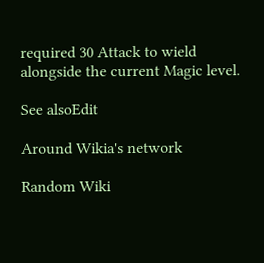required 30 Attack to wield alongside the current Magic level.

See alsoEdit

Around Wikia's network

Random Wiki